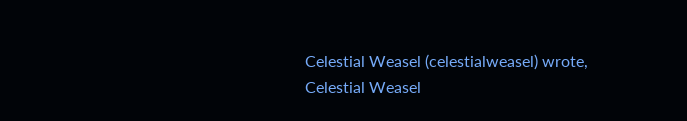Celestial Weasel (celestialweasel) wrote,
Celestial Weasel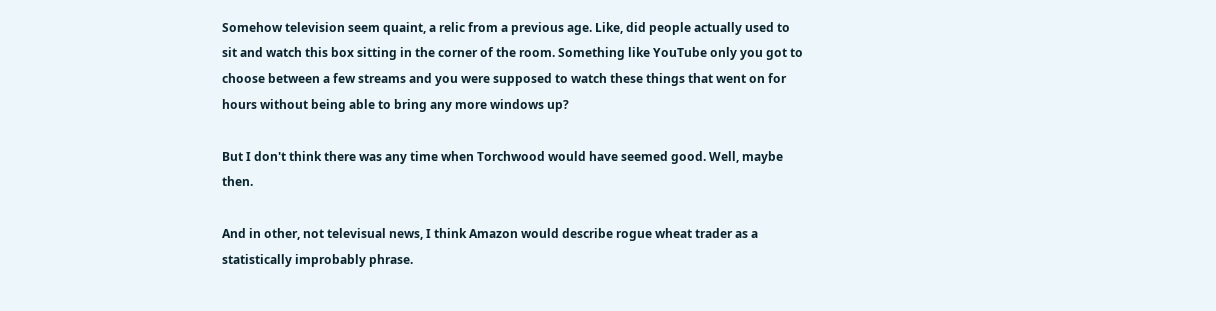Somehow television seem quaint, a relic from a previous age. Like, did people actually used to sit and watch this box sitting in the corner of the room. Something like YouTube only you got to choose between a few streams and you were supposed to watch these things that went on for hours without being able to bring any more windows up?

But I don't think there was any time when Torchwood would have seemed good. Well, maybe then.

And in other, not televisual news, I think Amazon would describe rogue wheat trader as a statistically improbably phrase.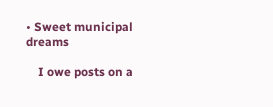• Sweet municipal dreams

    I owe posts on a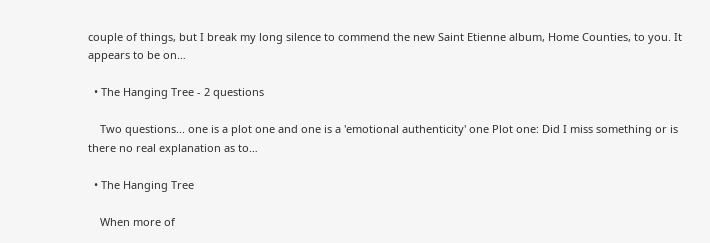couple of things, but I break my long silence to commend the new Saint Etienne album, Home Counties, to you. It appears to be on…

  • The Hanging Tree - 2 questions

    Two questions... one is a plot one and one is a 'emotional authenticity' one Plot one: Did I miss something or is there no real explanation as to…

  • The Hanging Tree

    When more of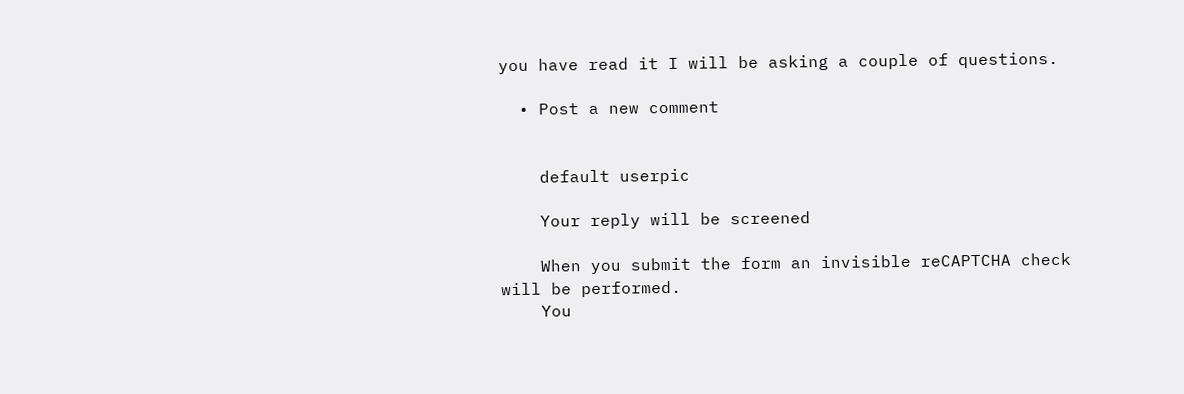you have read it I will be asking a couple of questions.

  • Post a new comment


    default userpic

    Your reply will be screened

    When you submit the form an invisible reCAPTCHA check will be performed.
    You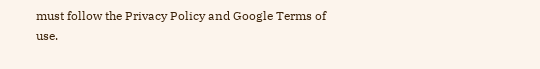must follow the Privacy Policy and Google Terms of use.